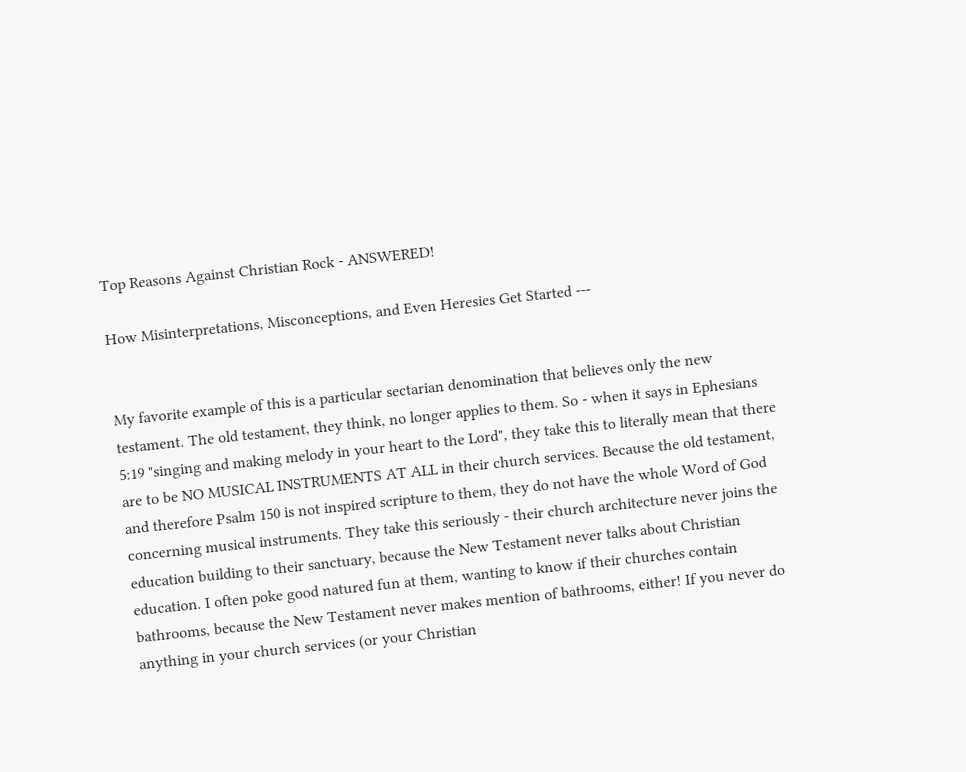Top Reasons Against Christian Rock - ANSWERED!

How Misinterpretations, Misconceptions, and Even Heresies Get Started ---


My favorite example of this is a particular sectarian denomination that believes only the new testament. The old testament, they think, no longer applies to them. So - when it says in Ephesians 5:19 "singing and making melody in your heart to the Lord", they take this to literally mean that there are to be NO MUSICAL INSTRUMENTS AT ALL in their church services. Because the old testament, and therefore Psalm 150 is not inspired scripture to them, they do not have the whole Word of God concerning musical instruments. They take this seriously - their church architecture never joins the education building to their sanctuary, because the New Testament never talks about Christian education. I often poke good natured fun at them, wanting to know if their churches contain bathrooms, because the New Testament never makes mention of bathrooms, either! If you never do anything in your church services (or your Christian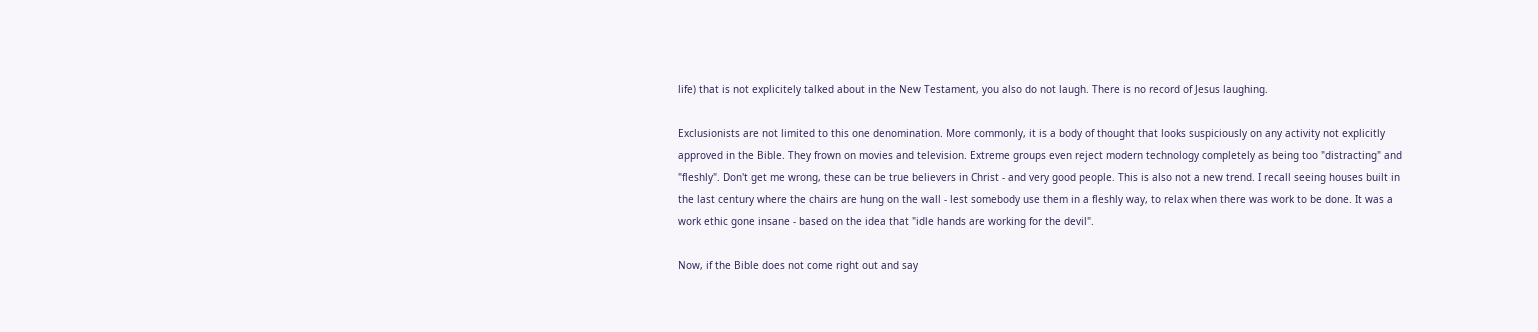life) that is not explicitely talked about in the New Testament, you also do not laugh. There is no record of Jesus laughing.

Exclusionists are not limited to this one denomination. More commonly, it is a body of thought that looks suspiciously on any activity not explicitly approved in the Bible. They frown on movies and television. Extreme groups even reject modern technology completely as being too "distracting" and "fleshly". Don't get me wrong, these can be true believers in Christ - and very good people. This is also not a new trend. I recall seeing houses built in the last century where the chairs are hung on the wall - lest somebody use them in a fleshly way, to relax when there was work to be done. It was a work ethic gone insane - based on the idea that "idle hands are working for the devil".

Now, if the Bible does not come right out and say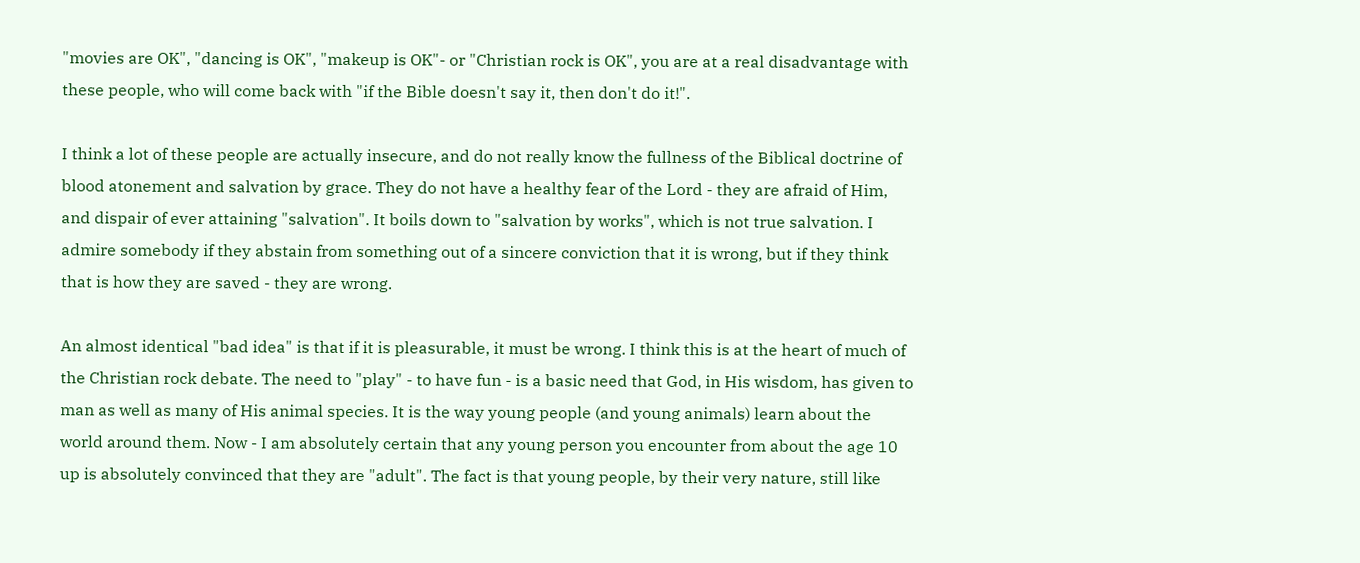"movies are OK", "dancing is OK", "makeup is OK"- or "Christian rock is OK", you are at a real disadvantage with these people, who will come back with "if the Bible doesn't say it, then don't do it!".

I think a lot of these people are actually insecure, and do not really know the fullness of the Biblical doctrine of blood atonement and salvation by grace. They do not have a healthy fear of the Lord - they are afraid of Him, and dispair of ever attaining "salvation". It boils down to "salvation by works", which is not true salvation. I admire somebody if they abstain from something out of a sincere conviction that it is wrong, but if they think that is how they are saved - they are wrong.

An almost identical "bad idea" is that if it is pleasurable, it must be wrong. I think this is at the heart of much of the Christian rock debate. The need to "play" - to have fun - is a basic need that God, in His wisdom, has given to man as well as many of His animal species. It is the way young people (and young animals) learn about the world around them. Now - I am absolutely certain that any young person you encounter from about the age 10 up is absolutely convinced that they are "adult". The fact is that young people, by their very nature, still like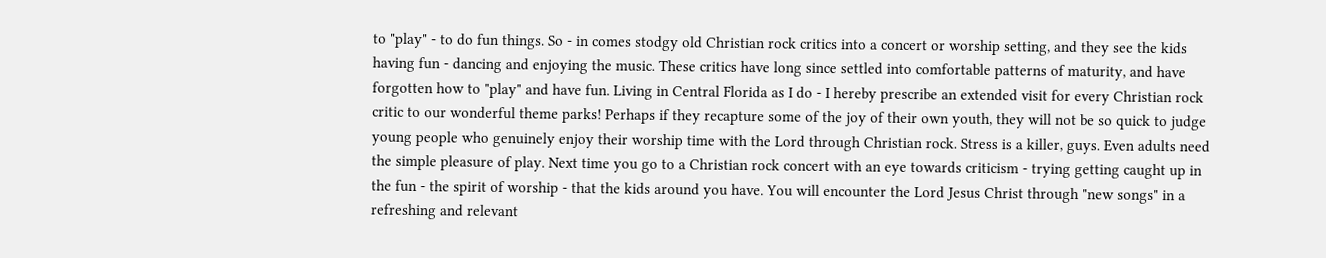to "play" - to do fun things. So - in comes stodgy old Christian rock critics into a concert or worship setting, and they see the kids having fun - dancing and enjoying the music. These critics have long since settled into comfortable patterns of maturity, and have forgotten how to "play" and have fun. Living in Central Florida as I do - I hereby prescribe an extended visit for every Christian rock critic to our wonderful theme parks! Perhaps if they recapture some of the joy of their own youth, they will not be so quick to judge young people who genuinely enjoy their worship time with the Lord through Christian rock. Stress is a killer, guys. Even adults need the simple pleasure of play. Next time you go to a Christian rock concert with an eye towards criticism - trying getting caught up in the fun - the spirit of worship - that the kids around you have. You will encounter the Lord Jesus Christ through "new songs" in a refreshing and relevant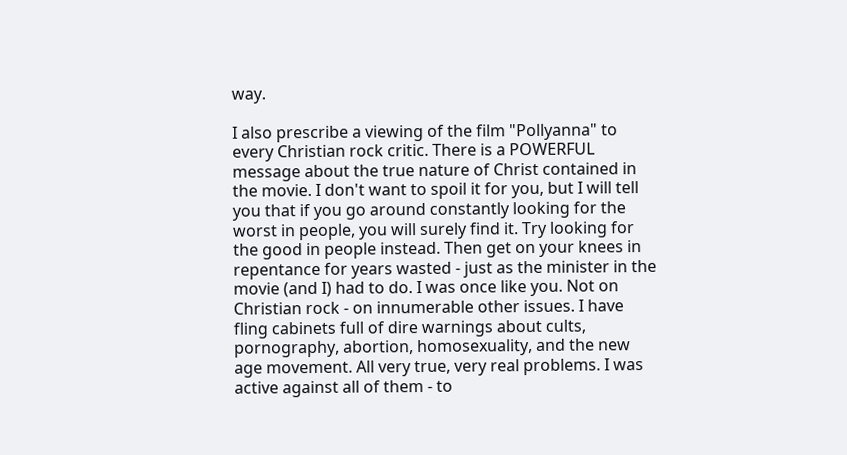way.

I also prescribe a viewing of the film "Pollyanna" to every Christian rock critic. There is a POWERFUL message about the true nature of Christ contained in the movie. I don't want to spoil it for you, but I will tell you that if you go around constantly looking for the worst in people, you will surely find it. Try looking for the good in people instead. Then get on your knees in repentance for years wasted - just as the minister in the movie (and I) had to do. I was once like you. Not on Christian rock - on innumerable other issues. I have fling cabinets full of dire warnings about cults, pornography, abortion, homosexuality, and the new age movement. All very true, very real problems. I was active against all of them - to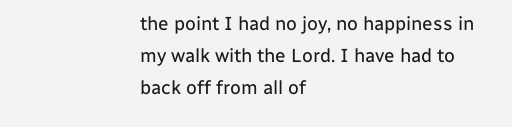the point I had no joy, no happiness in my walk with the Lord. I have had to back off from all of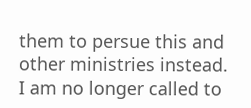them to persue this and other ministries instead. I am no longer called to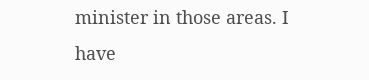minister in those areas. I have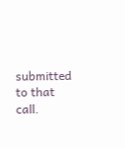submitted to that call.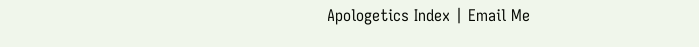Apologetics Index | Email Me